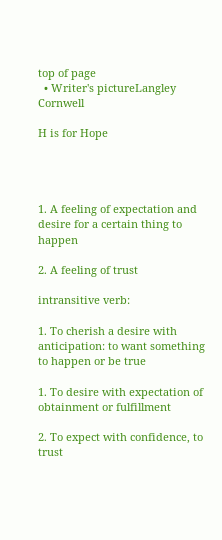top of page
  • Writer's pictureLangley Cornwell

H is for Hope




1. A feeling of expectation and desire for a certain thing to happen

2. A feeling of trust

intransitive verb:

1. To cherish a desire with anticipation: to want something to happen or be true

1. To desire with expectation of obtainment or fulfillment

2. To expect with confidence, to trust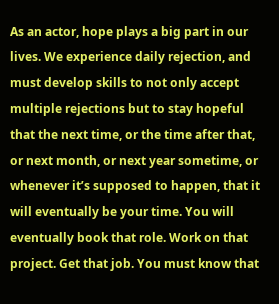As an actor, hope plays a big part in our lives. We experience daily rejection, and must develop skills to not only accept multiple rejections but to stay hopeful that the next time, or the time after that, or next month, or next year sometime, or whenever it’s supposed to happen, that it will eventually be your time. You will eventually book that role. Work on that project. Get that job. You must know that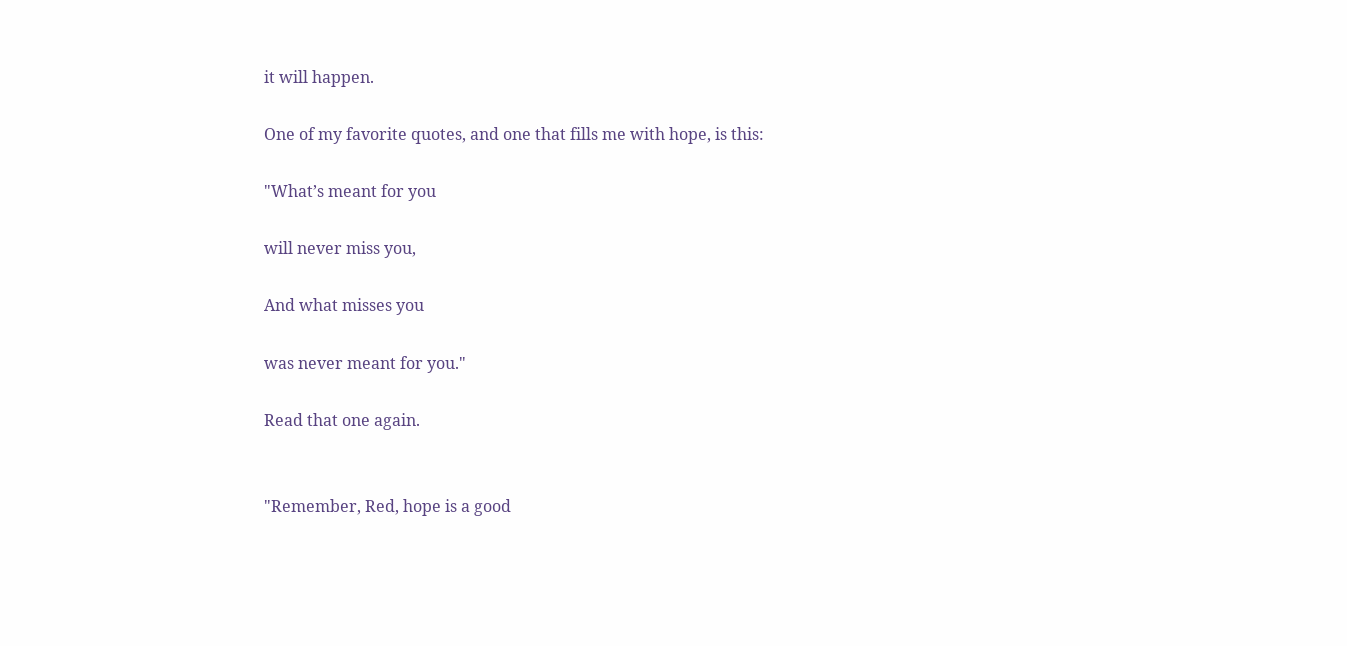it will happen.

One of my favorite quotes, and one that fills me with hope, is this:

"What’s meant for you

will never miss you,

And what misses you

was never meant for you."

Read that one again.


"Remember, Red, hope is a good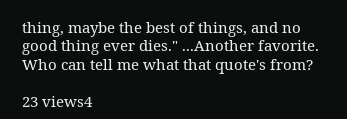thing, maybe the best of things, and no good thing ever dies." ...Another favorite. Who can tell me what that quote's from?

23 views4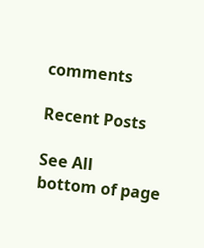comments

Recent Posts

See All
bottom of page